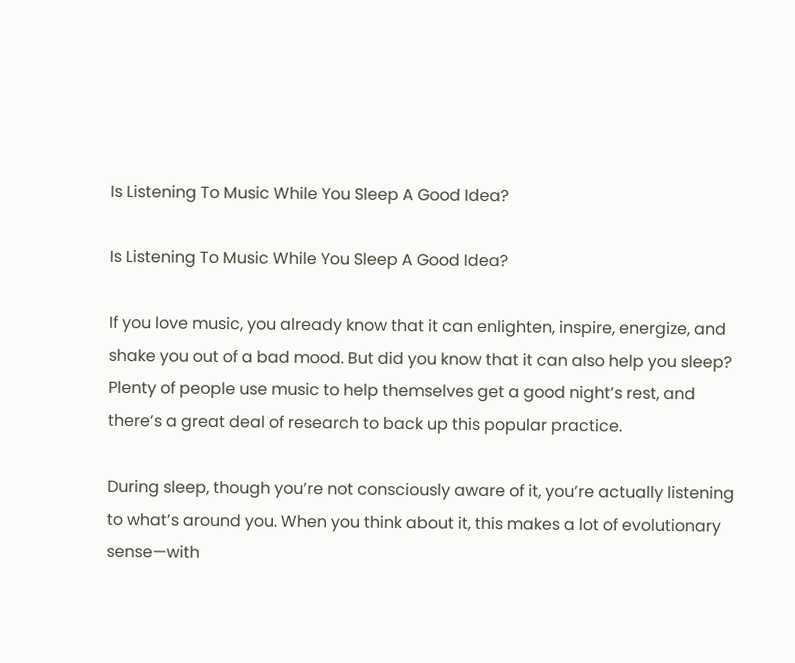Is Listening To Music While You Sleep A Good Idea?

Is Listening To Music While You Sleep A Good Idea?

If you love music, you already know that it can enlighten, inspire, energize, and shake you out of a bad mood. But did you know that it can also help you sleep? Plenty of people use music to help themselves get a good night’s rest, and there’s a great deal of research to back up this popular practice.

During sleep, though you’re not consciously aware of it, you’re actually listening to what’s around you. When you think about it, this makes a lot of evolutionary sense—with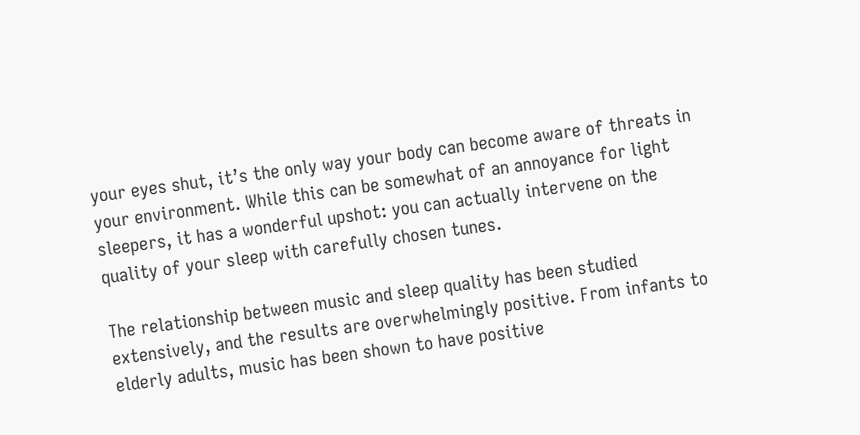your eyes shut, it’s the only way your body can become aware of threats in your environment. While this can be somewhat of an annoyance for light sleepers, it has a wonderful upshot: you can actually intervene on the quality of your sleep with carefully chosen tunes.

The relationship between music and sleep quality has been studied extensively, and the results are overwhelmingly positive. From infants to elderly adults, music has been shown to have positive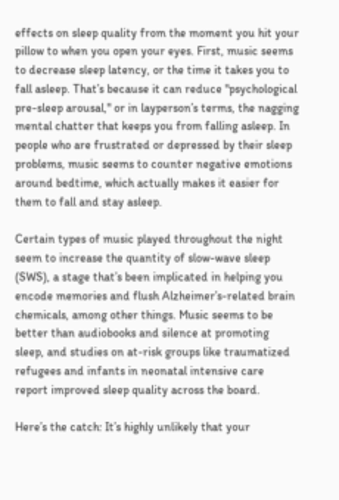effects on sleep quality from the moment you hit your pillow to when you open your eyes. First, music seems to decrease sleep latency, or the time it takes you to fall asleep. That’s because it can reduce "psychological pre-sleep arousal," or in layperson’s terms, the nagging mental chatter that keeps you from falling asleep. In people who are frustrated or depressed by their sleep problems, music seems to counter negative emotions around bedtime, which actually makes it easier for them to fall and stay asleep.

Certain types of music played throughout the night seem to increase the quantity of slow-wave sleep (SWS), a stage that’s been implicated in helping you encode memories and flush Alzheimer’s-related brain chemicals, among other things. Music seems to be better than audiobooks and silence at promoting sleep, and studies on at-risk groups like traumatized refugees and infants in neonatal intensive care report improved sleep quality across the board.

Here’s the catch: It’s highly unlikely that your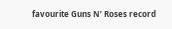favourite Guns N’ Roses record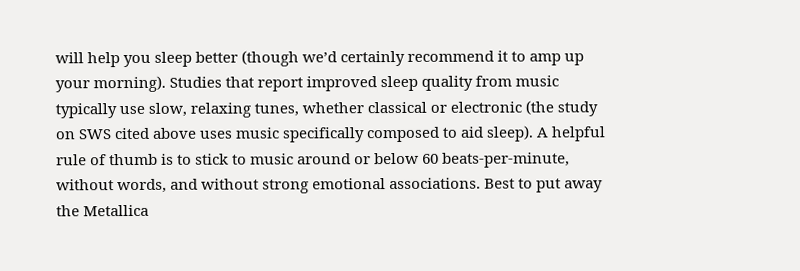will help you sleep better (though we’d certainly recommend it to amp up your morning). Studies that report improved sleep quality from music typically use slow, relaxing tunes, whether classical or electronic (the study on SWS cited above uses music specifically composed to aid sleep). A helpful rule of thumb is to stick to music around or below 60 beats-per-minute, without words, and without strong emotional associations. Best to put away the Metallica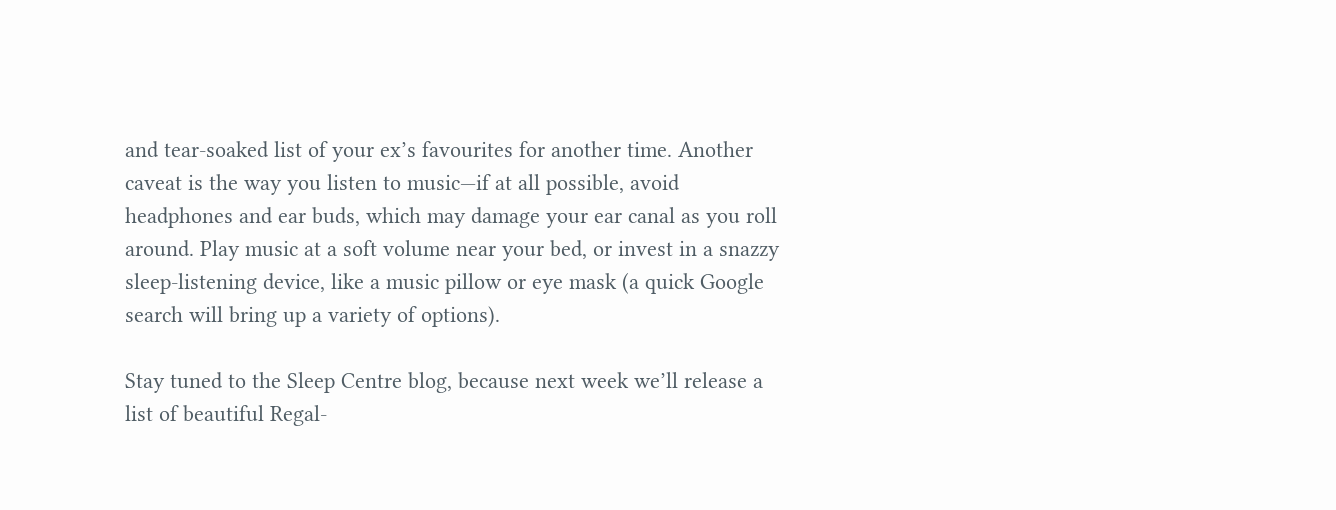and tear-soaked list of your ex’s favourites for another time. Another caveat is the way you listen to music—if at all possible, avoid headphones and ear buds, which may damage your ear canal as you roll around. Play music at a soft volume near your bed, or invest in a snazzy sleep-listening device, like a music pillow or eye mask (a quick Google search will bring up a variety of options).

Stay tuned to the Sleep Centre blog, because next week we’ll release a list of beautiful Regal-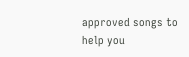approved songs to help you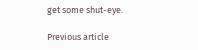get some shut-eye.

Previous article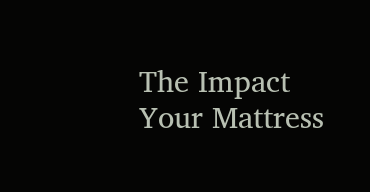The Impact Your Mattress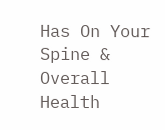Has On Your Spine & Overall Health